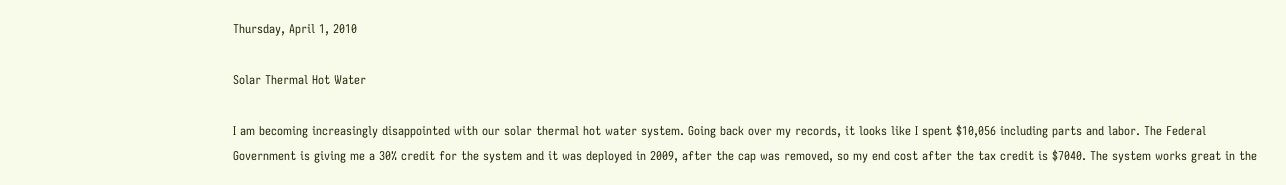Thursday, April 1, 2010

Solar Thermal Hot Water

I am becoming increasingly disappointed with our solar thermal hot water system. Going back over my records, it looks like I spent $10,056 including parts and labor. The Federal Government is giving me a 30% credit for the system and it was deployed in 2009, after the cap was removed, so my end cost after the tax credit is $7040. The system works great in the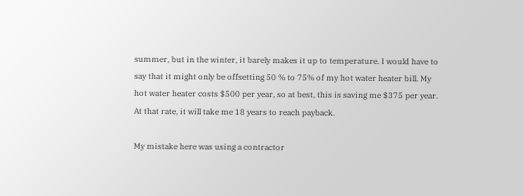summer, but in the winter, it barely makes it up to temperature. I would have to say that it might only be offsetting 50 % to 75% of my hot water heater bill. My hot water heater costs $500 per year, so at best, this is saving me $375 per year. At that rate, it will take me 18 years to reach payback.

My mistake here was using a contractor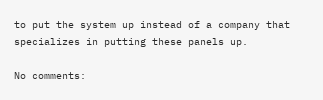to put the system up instead of a company that specializes in putting these panels up.

No comments: